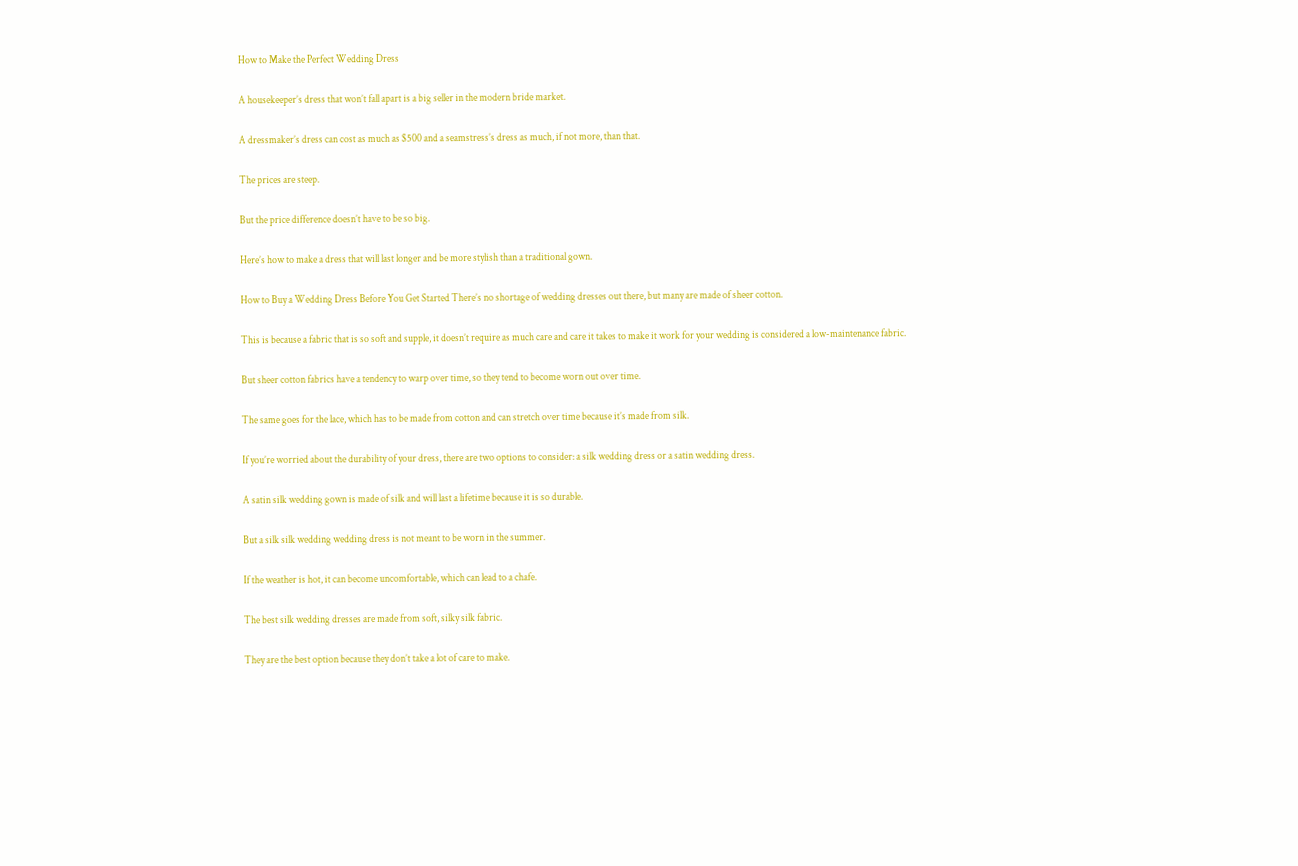How to Make the Perfect Wedding Dress

A housekeeper’s dress that won’t fall apart is a big seller in the modern bride market.

A dressmaker’s dress can cost as much as $500 and a seamstress’s dress as much, if not more, than that.

The prices are steep.

But the price difference doesn’t have to be so big.

Here’s how to make a dress that will last longer and be more stylish than a traditional gown.

How to Buy a Wedding Dress Before You Get Started There’s no shortage of wedding dresses out there, but many are made of sheer cotton.

This is because a fabric that is so soft and supple, it doesn’t require as much care and care it takes to make it work for your wedding is considered a low-maintenance fabric.

But sheer cotton fabrics have a tendency to warp over time, so they tend to become worn out over time.

The same goes for the lace, which has to be made from cotton and can stretch over time because it’s made from silk.

If you’re worried about the durability of your dress, there are two options to consider: a silk wedding dress or a satin wedding dress.

A satin silk wedding gown is made of silk and will last a lifetime because it is so durable.

But a silk silk wedding wedding dress is not meant to be worn in the summer.

If the weather is hot, it can become uncomfortable, which can lead to a chafe.

The best silk wedding dresses are made from soft, silky silk fabric.

They are the best option because they don’t take a lot of care to make.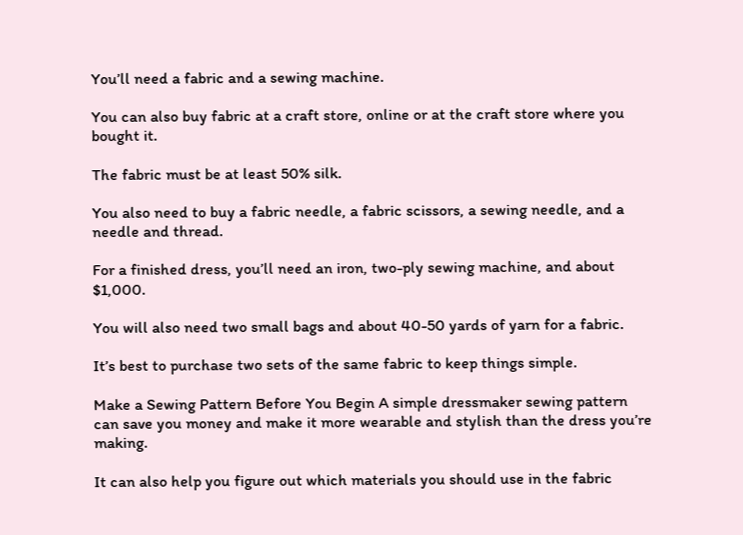You’ll need a fabric and a sewing machine.

You can also buy fabric at a craft store, online or at the craft store where you bought it.

The fabric must be at least 50% silk.

You also need to buy a fabric needle, a fabric scissors, a sewing needle, and a needle and thread.

For a finished dress, you’ll need an iron, two-ply sewing machine, and about $1,000.

You will also need two small bags and about 40-50 yards of yarn for a fabric.

It’s best to purchase two sets of the same fabric to keep things simple.

Make a Sewing Pattern Before You Begin A simple dressmaker sewing pattern can save you money and make it more wearable and stylish than the dress you’re making.

It can also help you figure out which materials you should use in the fabric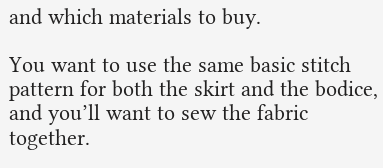and which materials to buy.

You want to use the same basic stitch pattern for both the skirt and the bodice, and you’ll want to sew the fabric together.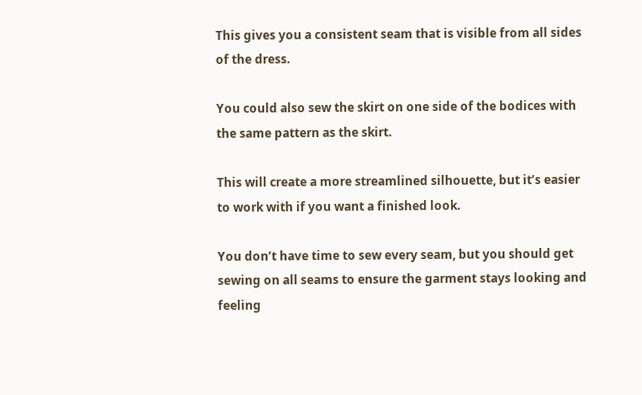This gives you a consistent seam that is visible from all sides of the dress.

You could also sew the skirt on one side of the bodices with the same pattern as the skirt.

This will create a more streamlined silhouette, but it’s easier to work with if you want a finished look.

You don’t have time to sew every seam, but you should get sewing on all seams to ensure the garment stays looking and feeling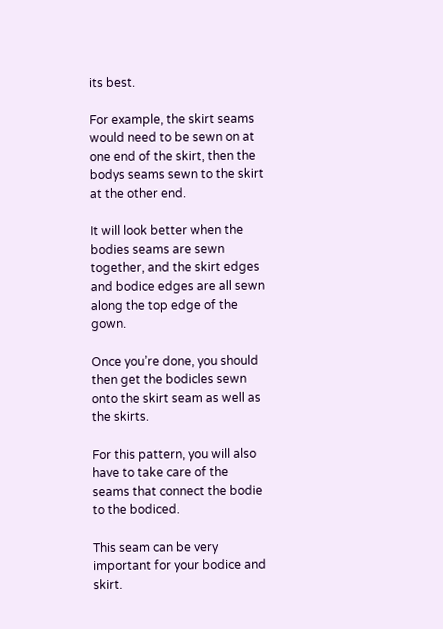its best.

For example, the skirt seams would need to be sewn on at one end of the skirt, then the bodys seams sewn to the skirt at the other end.

It will look better when the bodies seams are sewn together, and the skirt edges and bodice edges are all sewn along the top edge of the gown.

Once you’re done, you should then get the bodicles sewn onto the skirt seam as well as the skirts.

For this pattern, you will also have to take care of the seams that connect the bodie to the bodiced.

This seam can be very important for your bodice and skirt.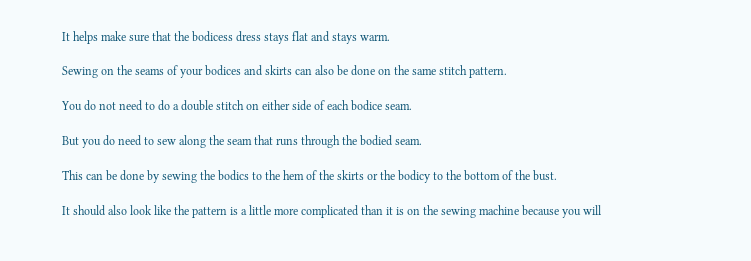It helps make sure that the bodicess dress stays flat and stays warm.

Sewing on the seams of your bodices and skirts can also be done on the same stitch pattern.

You do not need to do a double stitch on either side of each bodice seam.

But you do need to sew along the seam that runs through the bodied seam.

This can be done by sewing the bodics to the hem of the skirts or the bodicy to the bottom of the bust.

It should also look like the pattern is a little more complicated than it is on the sewing machine because you will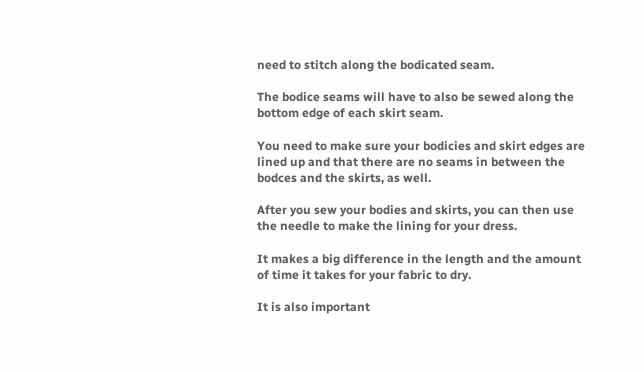need to stitch along the bodicated seam.

The bodice seams will have to also be sewed along the bottom edge of each skirt seam.

You need to make sure your bodicies and skirt edges are lined up and that there are no seams in between the bodces and the skirts, as well.

After you sew your bodies and skirts, you can then use the needle to make the lining for your dress.

It makes a big difference in the length and the amount of time it takes for your fabric to dry.

It is also important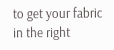to get your fabric in the right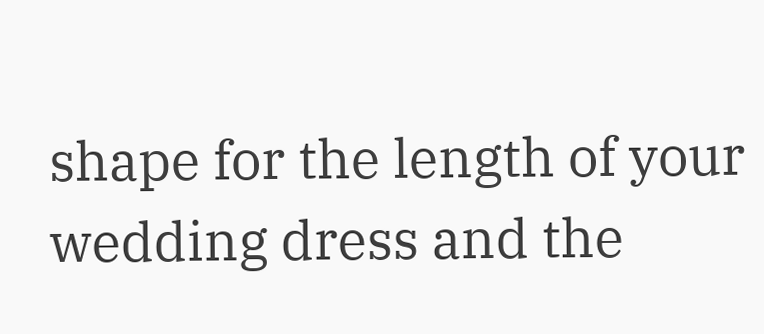shape for the length of your wedding dress and the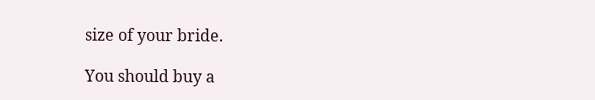size of your bride.

You should buy a